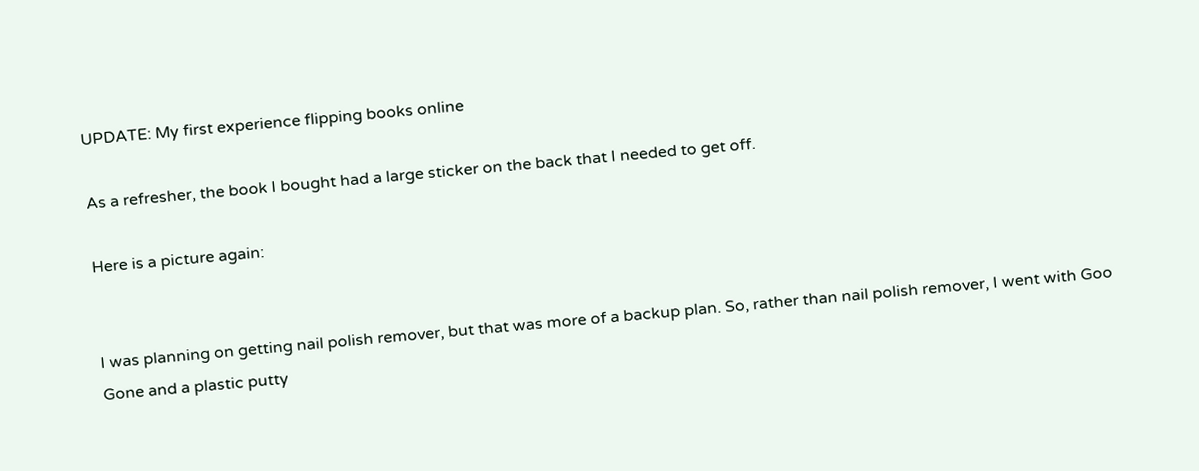UPDATE: My first experience flipping books online

As a refresher, the book I bought had a large sticker on the back that I needed to get off.

Here is a picture again:


I was planning on getting nail polish remover, but that was more of a backup plan. So, rather than nail polish remover, I went with Goo Gone and a plastic putty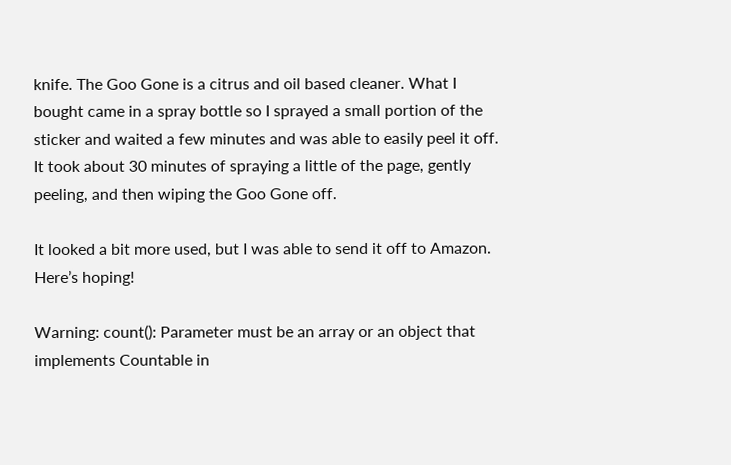knife. The Goo Gone is a citrus and oil based cleaner. What I bought came in a spray bottle so I sprayed a small portion of the sticker and waited a few minutes and was able to easily peel it off. It took about 30 minutes of spraying a little of the page, gently peeling, and then wiping the Goo Gone off.

It looked a bit more used, but I was able to send it off to Amazon. Here’s hoping!

Warning: count(): Parameter must be an array or an object that implements Countable in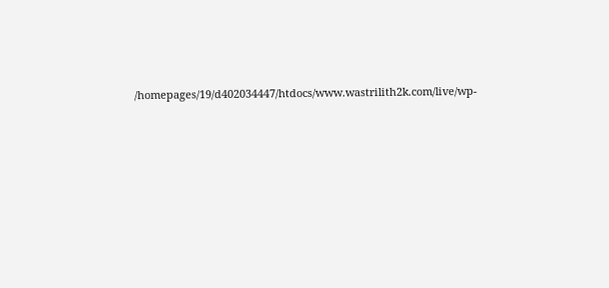/homepages/19/d402034447/htdocs/www.wastrilith2k.com/live/wp-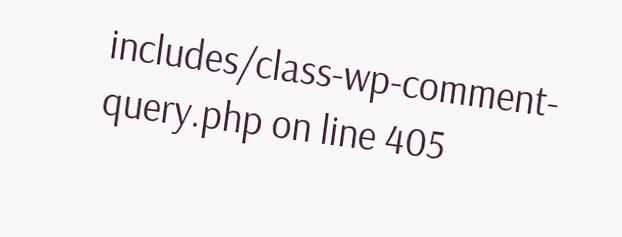includes/class-wp-comment-query.php on line 405